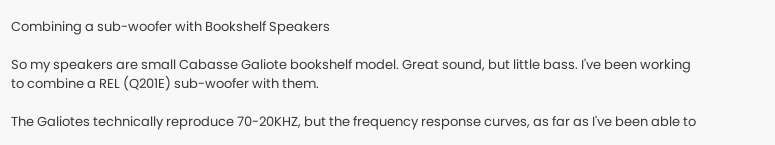Combining a sub-woofer with Bookshelf Speakers

So my speakers are small Cabasse Galiote bookshelf model. Great sound, but little bass. I've been working to combine a REL (Q201E) sub-woofer with them.

The Galiotes technically reproduce 70-20KHZ, but the frequency response curves, as far as I've been able to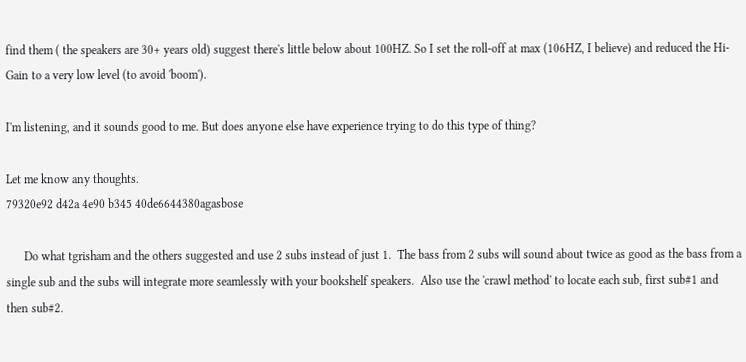find them ( the speakers are 30+ years old) suggest there's little below about 100HZ. So I set the roll-off at max (106HZ, I believe) and reduced the Hi-Gain to a very low level (to avoid 'boom').

I'm listening, and it sounds good to me. But does anyone else have experience trying to do this type of thing?

Let me know any thoughts.
79320e92 d42a 4e90 b345 40de6644380agasbose

      Do what tgrisham and the others suggested and use 2 subs instead of just 1.  The bass from 2 subs will sound about twice as good as the bass from a single sub and the subs will integrate more seamlessly with your bookshelf speakers.  Also use the 'crawl method' to locate each sub, first sub#1 and then sub#2.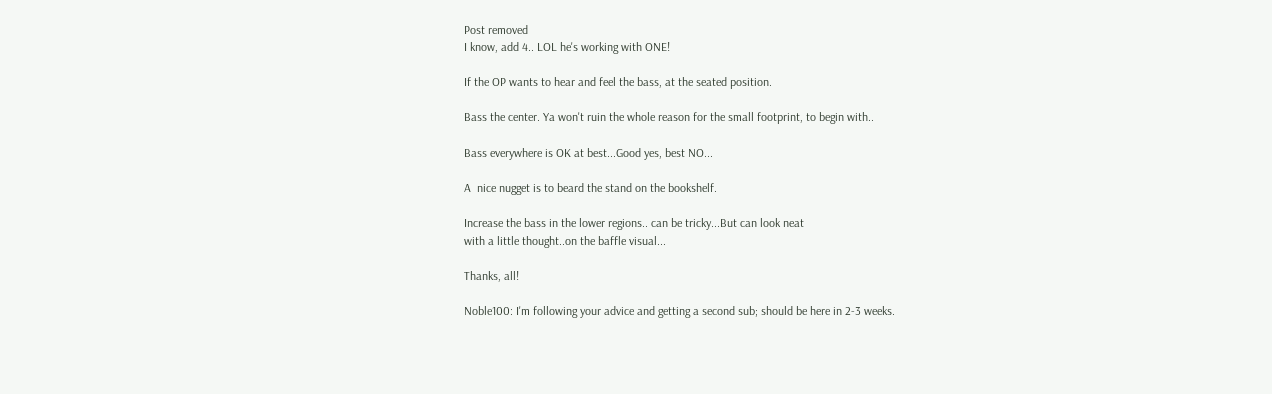Post removed
I know, add 4.. LOL he's working with ONE!

If the OP wants to hear and feel the bass, at the seated position.

Bass the center. Ya won't ruin the whole reason for the small footprint, to begin with..

Bass everywhere is OK at best...Good yes, best NO...

A  nice nugget is to beard the stand on the bookshelf.

Increase the bass in the lower regions.. can be tricky...But can look neat
with a little thought..on the baffle visual...

Thanks, all!

Noble100: I'm following your advice and getting a second sub; should be here in 2-3 weeks.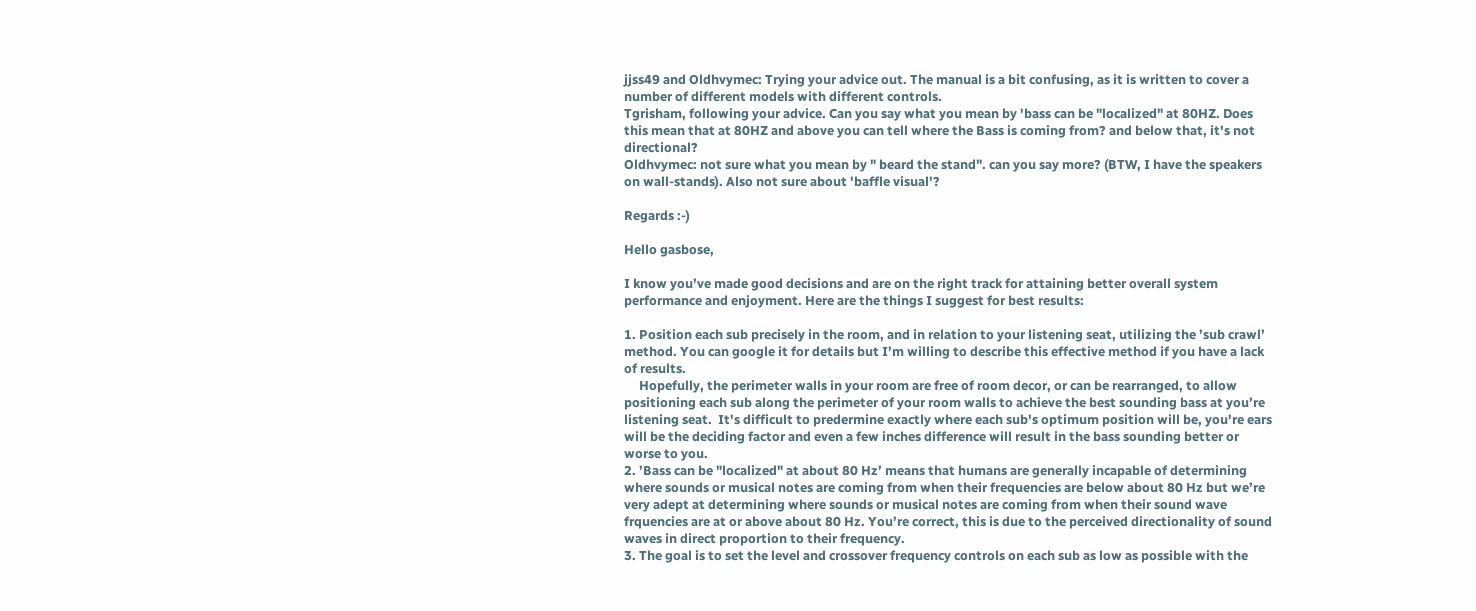jjss49 and Oldhvymec: Trying your advice out. The manual is a bit confusing, as it is written to cover a number of different models with different controls.
Tgrisham, following your advice. Can you say what you mean by 'bass can be "localized" at 80HZ. Does this mean that at 80HZ and above you can tell where the Bass is coming from? and below that, it's not directional?
Oldhvymec: not sure what you mean by " beard the stand". can you say more? (BTW, I have the speakers on wall-stands). Also not sure about 'baffle visual'?

Regards :-)

Hello gasbose,

I know you’ve made good decisions and are on the right track for attaining better overall system performance and enjoyment. Here are the things I suggest for best results:

1. Position each sub precisely in the room, and in relation to your listening seat, utilizing the ’sub crawl’ method. You can google it for details but I’m willing to describe this effective method if you have a lack of results.
     Hopefully, the perimeter walls in your room are free of room decor, or can be rearranged, to allow positioning each sub along the perimeter of your room walls to achieve the best sounding bass at you’re listening seat.  It's difficult to predermine exactly where each sub's optimum position will be, you're ears will be the deciding factor and even a few inches difference will result in the bass sounding better or worse to you.
2. ’Bass can be "localized" at about 80 Hz’ means that humans are generally incapable of determining where sounds or musical notes are coming from when their frequencies are below about 80 Hz but we’re very adept at determining where sounds or musical notes are coming from when their sound wave frquencies are at or above about 80 Hz. You’re correct, this is due to the perceived directionality of sound waves in direct proportion to their frequency.
3. The goal is to set the level and crossover frequency controls on each sub as low as possible with the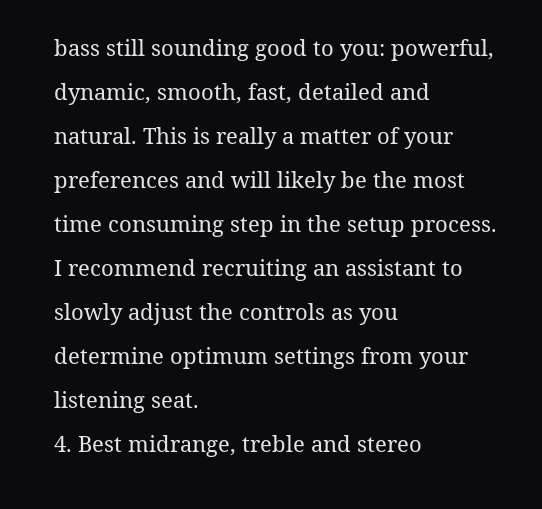bass still sounding good to you: powerful, dynamic, smooth, fast, detailed and natural. This is really a matter of your preferences and will likely be the most time consuming step in the setup process. I recommend recruiting an assistant to slowly adjust the controls as you determine optimum settings from your listening seat.
4. Best midrange, treble and stereo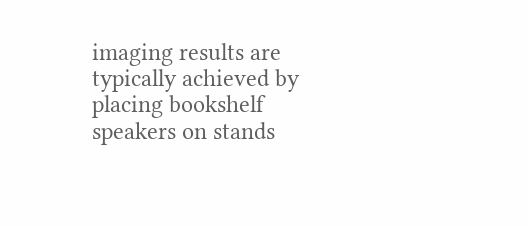imaging results are typically achieved by placing bookshelf speakers on stands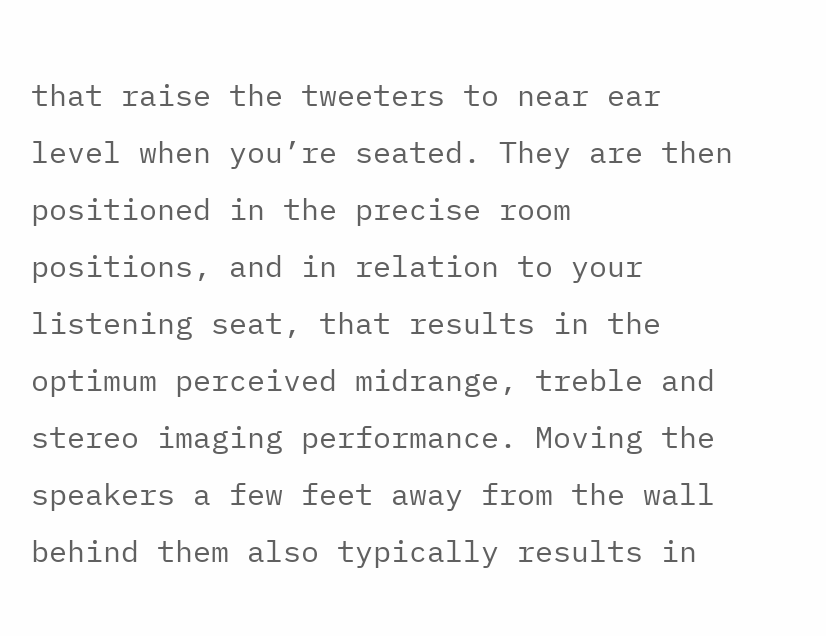that raise the tweeters to near ear level when you’re seated. They are then positioned in the precise room positions, and in relation to your listening seat, that results in the optimum perceived midrange, treble and stereo imaging performance. Moving the speakers a few feet away from the wall behind them also typically results in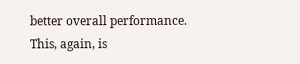better overall performance. This, again, is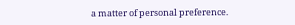a matter of personal preference.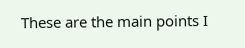These are the main points I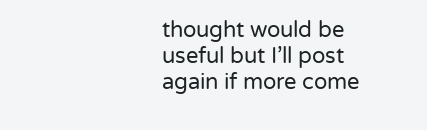thought would be useful but I’ll post again if more come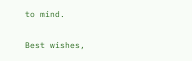to mind.

Best wishes,